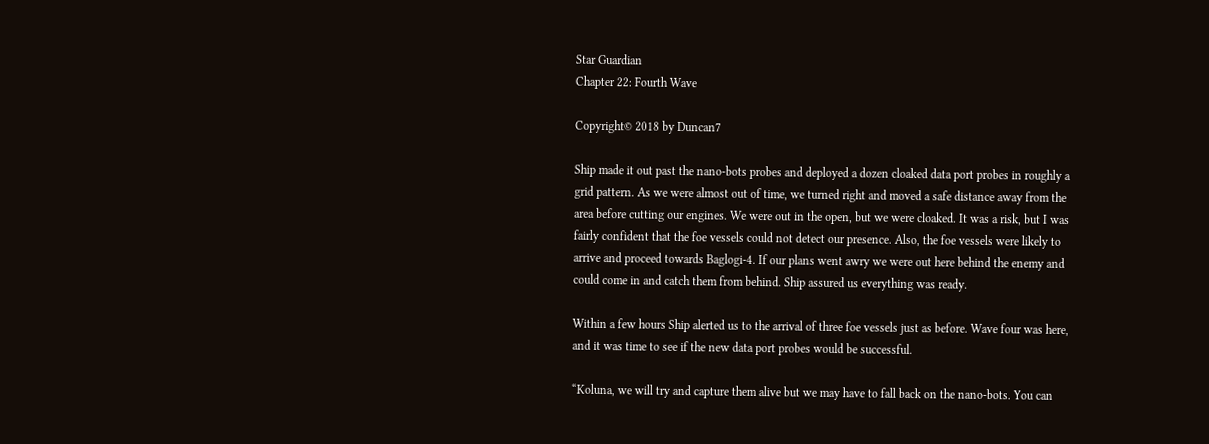Star Guardian
Chapter 22: Fourth Wave

Copyright© 2018 by Duncan7

Ship made it out past the nano-bots probes and deployed a dozen cloaked data port probes in roughly a grid pattern. As we were almost out of time, we turned right and moved a safe distance away from the area before cutting our engines. We were out in the open, but we were cloaked. It was a risk, but I was fairly confident that the foe vessels could not detect our presence. Also, the foe vessels were likely to arrive and proceed towards Baglogi-4. If our plans went awry we were out here behind the enemy and could come in and catch them from behind. Ship assured us everything was ready.

Within a few hours Ship alerted us to the arrival of three foe vessels just as before. Wave four was here, and it was time to see if the new data port probes would be successful.

“Koluna, we will try and capture them alive but we may have to fall back on the nano-bots. You can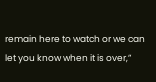remain here to watch or we can let you know when it is over,”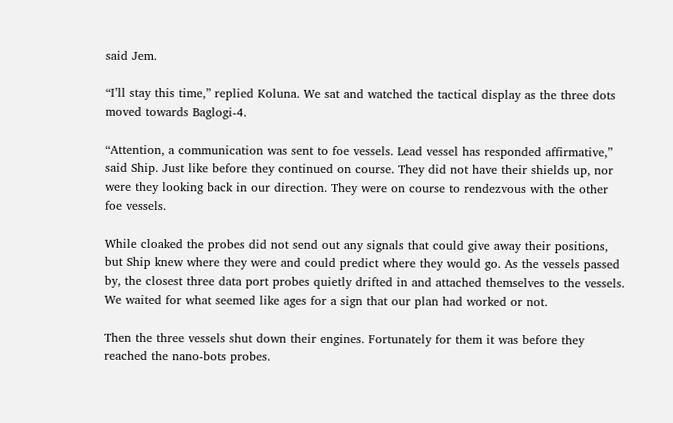said Jem.

“I’ll stay this time,” replied Koluna. We sat and watched the tactical display as the three dots moved towards Baglogi-4.

“Attention, a communication was sent to foe vessels. Lead vessel has responded affirmative,” said Ship. Just like before they continued on course. They did not have their shields up, nor were they looking back in our direction. They were on course to rendezvous with the other foe vessels.

While cloaked the probes did not send out any signals that could give away their positions, but Ship knew where they were and could predict where they would go. As the vessels passed by, the closest three data port probes quietly drifted in and attached themselves to the vessels. We waited for what seemed like ages for a sign that our plan had worked or not.

Then the three vessels shut down their engines. Fortunately for them it was before they reached the nano-bots probes.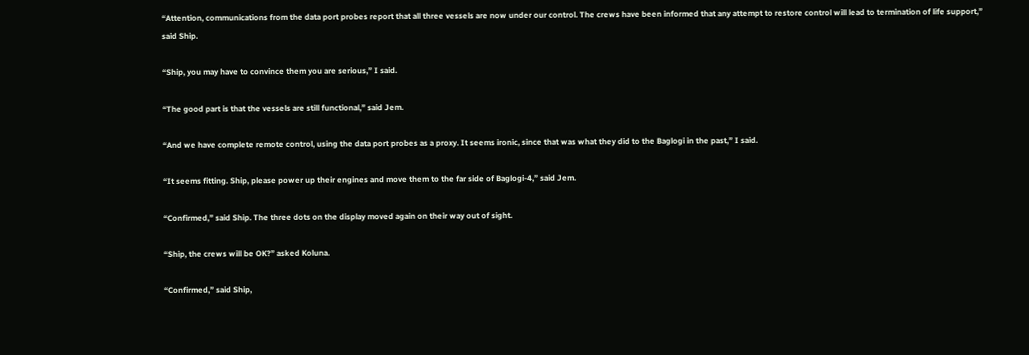“Attention, communications from the data port probes report that all three vessels are now under our control. The crews have been informed that any attempt to restore control will lead to termination of life support,” said Ship.

“Ship, you may have to convince them you are serious,” I said.

“The good part is that the vessels are still functional,” said Jem.

“And we have complete remote control, using the data port probes as a proxy. It seems ironic, since that was what they did to the Baglogi in the past,” I said.

“It seems fitting. Ship, please power up their engines and move them to the far side of Baglogi-4,” said Jem.

“Confirmed,” said Ship. The three dots on the display moved again on their way out of sight.

“Ship, the crews will be OK?” asked Koluna.

“Confirmed,” said Ship,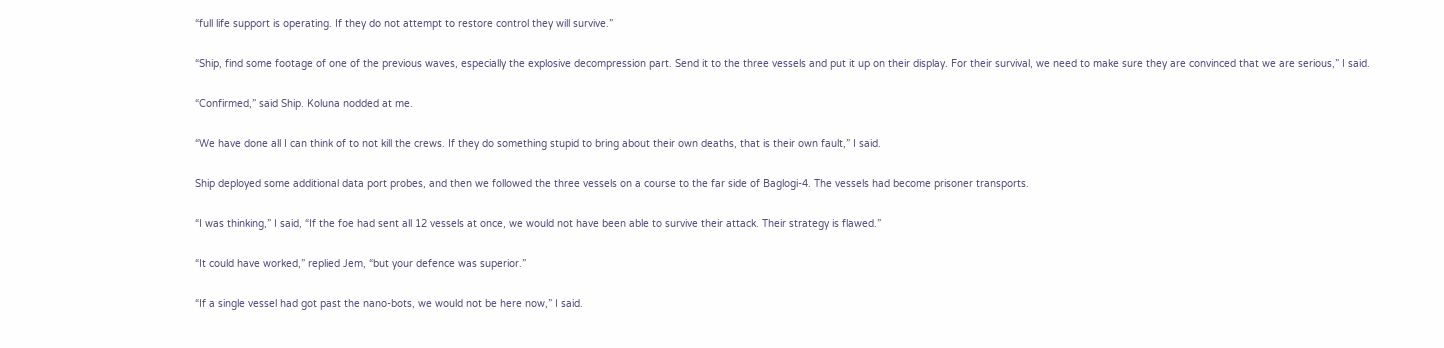“full life support is operating. If they do not attempt to restore control they will survive.”

“Ship, find some footage of one of the previous waves, especially the explosive decompression part. Send it to the three vessels and put it up on their display. For their survival, we need to make sure they are convinced that we are serious,” I said.

“Confirmed,” said Ship. Koluna nodded at me.

“We have done all I can think of to not kill the crews. If they do something stupid to bring about their own deaths, that is their own fault,” I said.

Ship deployed some additional data port probes, and then we followed the three vessels on a course to the far side of Baglogi-4. The vessels had become prisoner transports.

“I was thinking,” I said, “If the foe had sent all 12 vessels at once, we would not have been able to survive their attack. Their strategy is flawed.”

“It could have worked,” replied Jem, “but your defence was superior.”

“If a single vessel had got past the nano-bots, we would not be here now,” I said.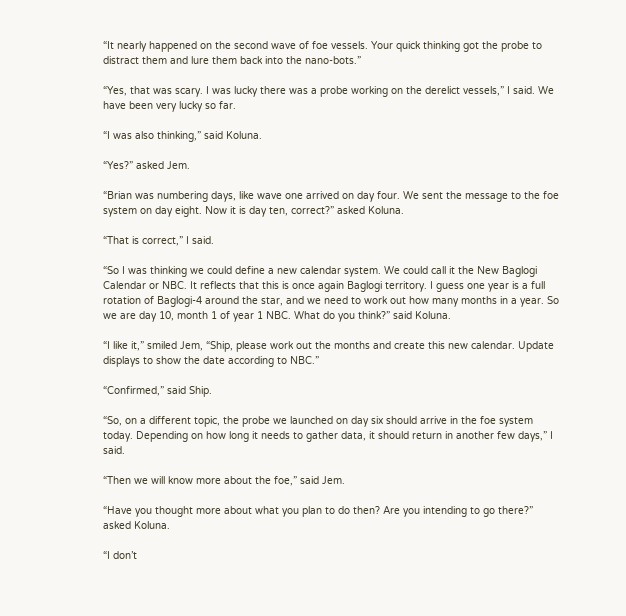“It nearly happened on the second wave of foe vessels. Your quick thinking got the probe to distract them and lure them back into the nano-bots.”

“Yes, that was scary. I was lucky there was a probe working on the derelict vessels,” I said. We have been very lucky so far.

“I was also thinking,” said Koluna.

“Yes?” asked Jem.

“Brian was numbering days, like wave one arrived on day four. We sent the message to the foe system on day eight. Now it is day ten, correct?” asked Koluna.

“That is correct,” I said.

“So I was thinking we could define a new calendar system. We could call it the New Baglogi Calendar or NBC. It reflects that this is once again Baglogi territory. I guess one year is a full rotation of Baglogi-4 around the star, and we need to work out how many months in a year. So we are day 10, month 1 of year 1 NBC. What do you think?” said Koluna.

“I like it,” smiled Jem, “Ship, please work out the months and create this new calendar. Update displays to show the date according to NBC.”

“Confirmed,” said Ship.

“So, on a different topic, the probe we launched on day six should arrive in the foe system today. Depending on how long it needs to gather data, it should return in another few days,” I said.

“Then we will know more about the foe,” said Jem.

“Have you thought more about what you plan to do then? Are you intending to go there?” asked Koluna.

“I don’t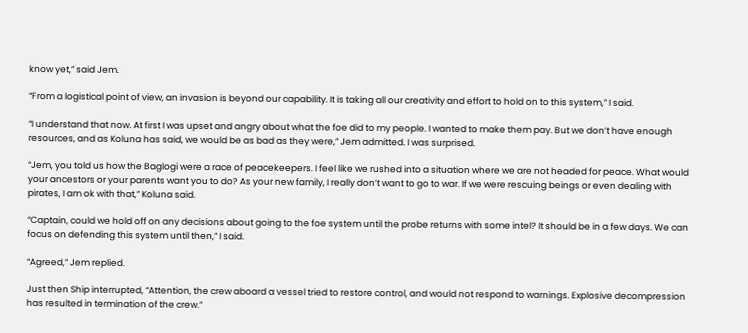know yet,” said Jem.

“From a logistical point of view, an invasion is beyond our capability. It is taking all our creativity and effort to hold on to this system,” I said.

“I understand that now. At first I was upset and angry about what the foe did to my people. I wanted to make them pay. But we don’t have enough resources, and as Koluna has said, we would be as bad as they were,” Jem admitted. I was surprised.

“Jem, you told us how the Baglogi were a race of peacekeepers. I feel like we rushed into a situation where we are not headed for peace. What would your ancestors or your parents want you to do? As your new family, I really don’t want to go to war. If we were rescuing beings or even dealing with pirates, I am ok with that,” Koluna said.

“Captain, could we hold off on any decisions about going to the foe system until the probe returns with some intel? It should be in a few days. We can focus on defending this system until then,” I said.

“Agreed,” Jem replied.

Just then Ship interrupted, “Attention, the crew aboard a vessel tried to restore control, and would not respond to warnings. Explosive decompression has resulted in termination of the crew.”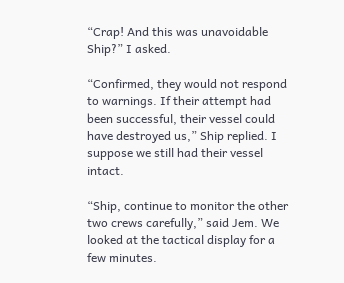“Crap! And this was unavoidable Ship?” I asked.

“Confirmed, they would not respond to warnings. If their attempt had been successful, their vessel could have destroyed us,” Ship replied. I suppose we still had their vessel intact.

“Ship, continue to monitor the other two crews carefully,” said Jem. We looked at the tactical display for a few minutes.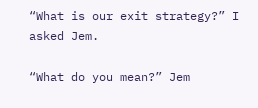“What is our exit strategy?” I asked Jem.

“What do you mean?” Jem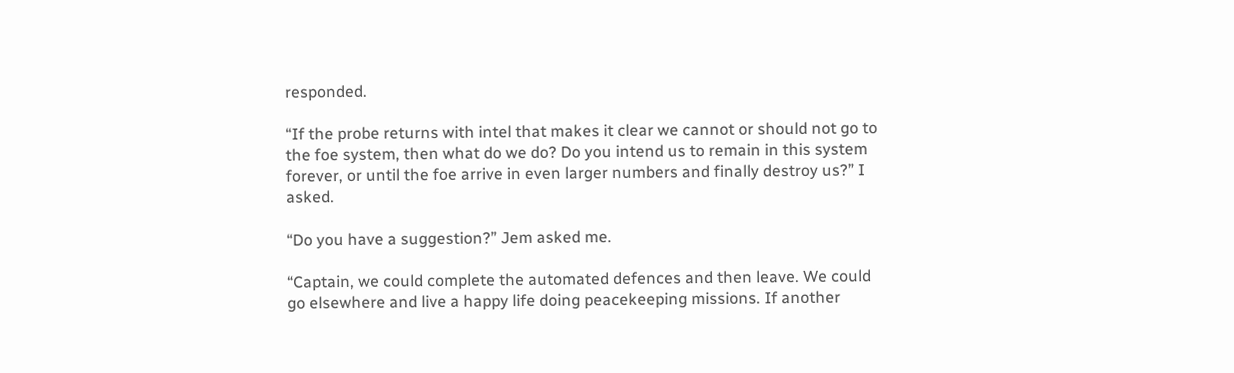responded.

“If the probe returns with intel that makes it clear we cannot or should not go to the foe system, then what do we do? Do you intend us to remain in this system forever, or until the foe arrive in even larger numbers and finally destroy us?” I asked.

“Do you have a suggestion?” Jem asked me.

“Captain, we could complete the automated defences and then leave. We could go elsewhere and live a happy life doing peacekeeping missions. If another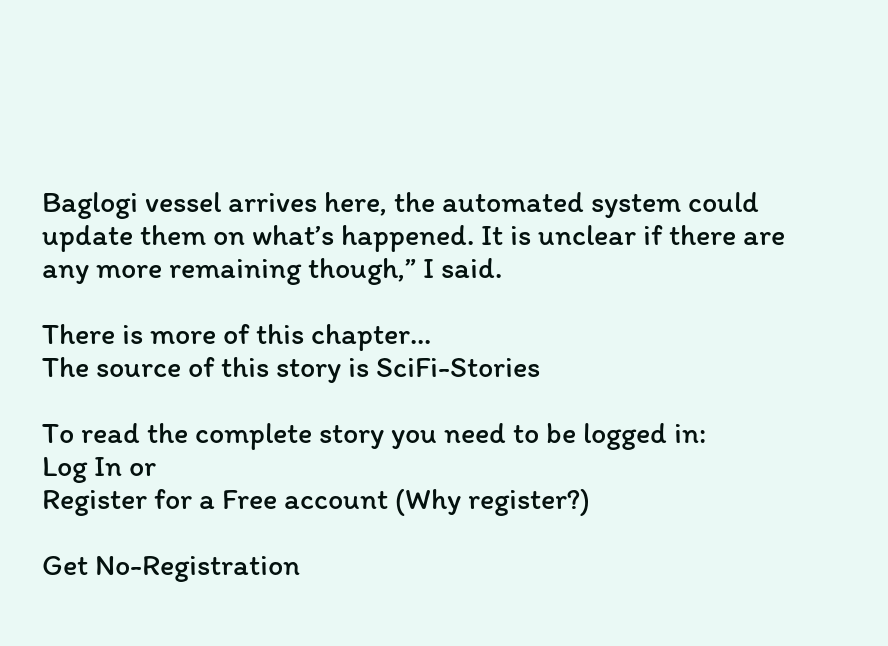Baglogi vessel arrives here, the automated system could update them on what’s happened. It is unclear if there are any more remaining though,” I said.

There is more of this chapter...
The source of this story is SciFi-Stories

To read the complete story you need to be logged in:
Log In or
Register for a Free account (Why register?)

Get No-Registration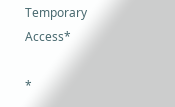Temporary Access*

*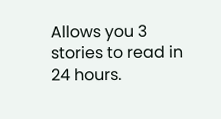Allows you 3 stories to read in 24 hours.